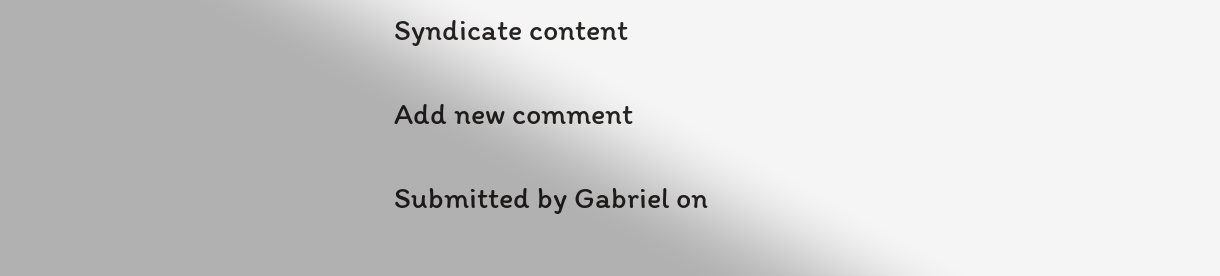Syndicate content

Add new comment

Submitted by Gabriel on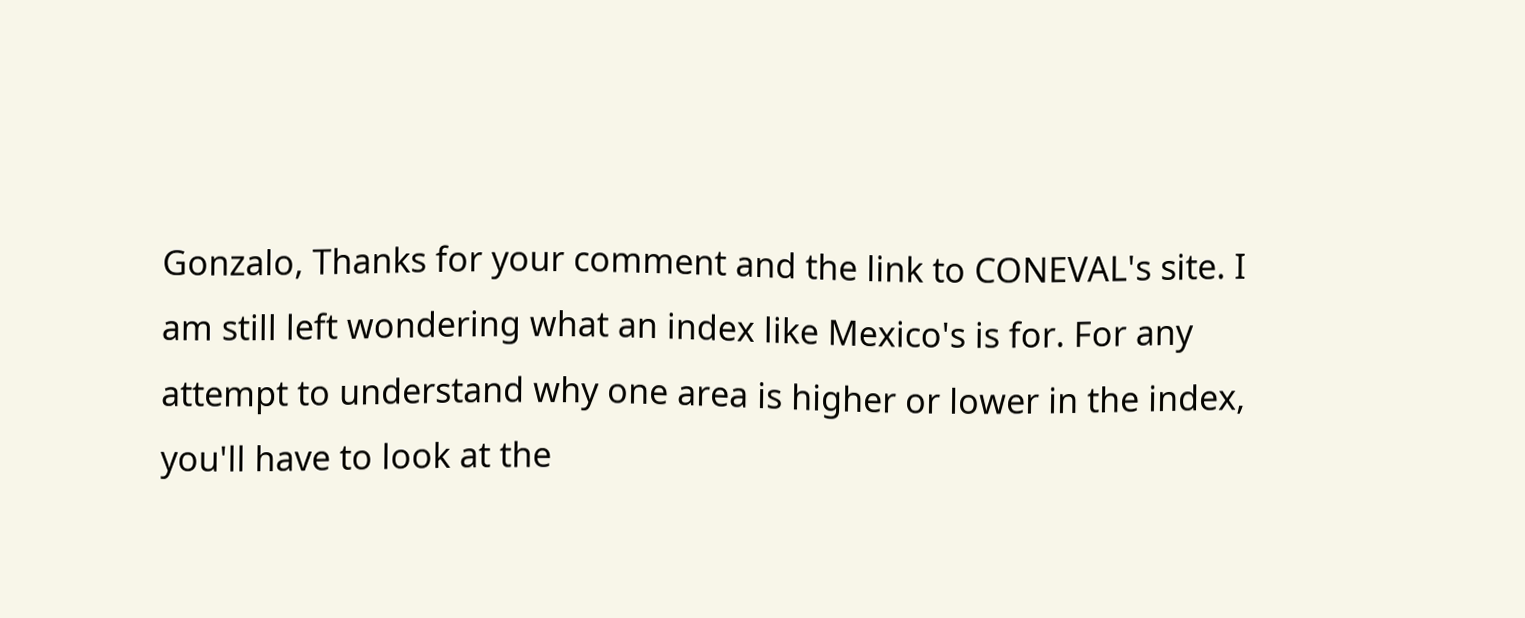Gonzalo, Thanks for your comment and the link to CONEVAL's site. I am still left wondering what an index like Mexico's is for. For any attempt to understand why one area is higher or lower in the index, you'll have to look at the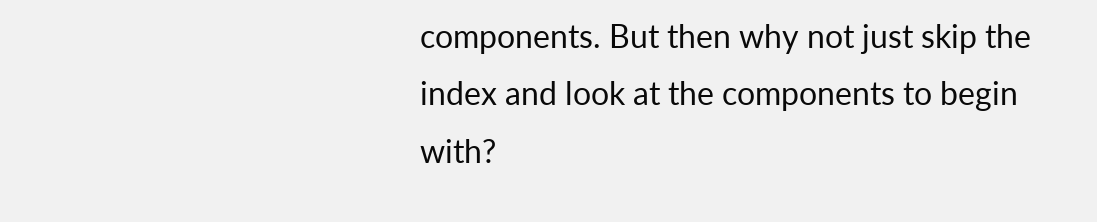components. But then why not just skip the index and look at the components to begin with?